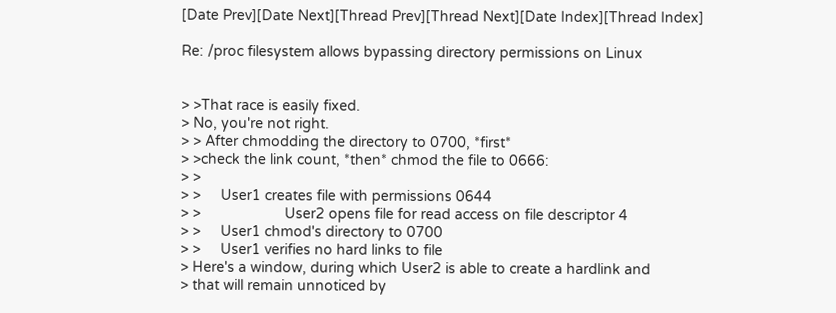[Date Prev][Date Next][Thread Prev][Thread Next][Date Index][Thread Index]

Re: /proc filesystem allows bypassing directory permissions on Linux


> >That race is easily fixed.
> No, you're not right.
> > After chmodding the directory to 0700, *first*
> >check the link count, *then* chmod the file to 0666:
> >
> >     User1 creates file with permissions 0644
> >                     User2 opens file for read access on file descriptor 4
> >     User1 chmod's directory to 0700
> >     User1 verifies no hard links to file
> Here's a window, during which User2 is able to create a hardlink and
> that will remain unnoticed by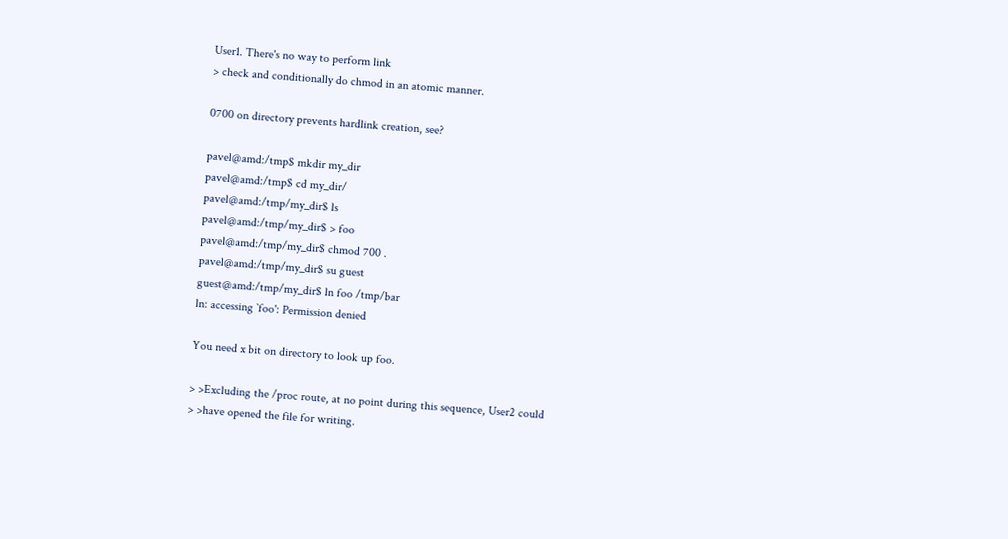User1. There's no way to perform link
> check and conditionally do chmod in an atomic manner.

0700 on directory prevents hardlink creation, see?

pavel@amd:/tmp$ mkdir my_dir
pavel@amd:/tmp$ cd my_dir/
pavel@amd:/tmp/my_dir$ ls
pavel@amd:/tmp/my_dir$ > foo
pavel@amd:/tmp/my_dir$ chmod 700 .
pavel@amd:/tmp/my_dir$ su guest
guest@amd:/tmp/my_dir$ ln foo /tmp/bar
ln: accessing `foo': Permission denied

You need x bit on directory to look up foo.

> >Excluding the /proc route, at no point during this sequence, User2 could
> >have opened the file for writing.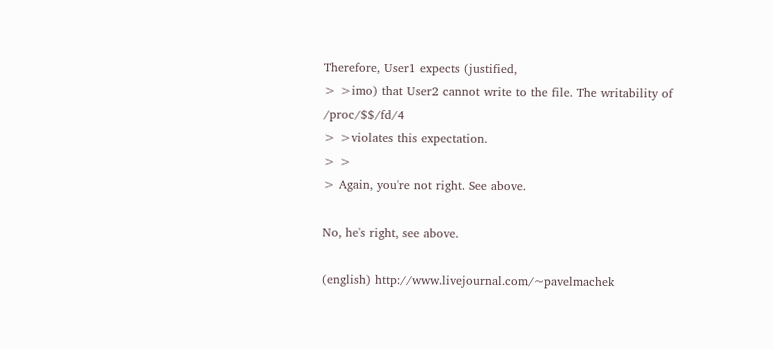Therefore, User1 expects (justified,
> >imo) that User2 cannot write to the file. The writability of /proc/$$/fd/4
> >violates this expectation.
> >
> Again, you're not right. See above.

No, he's right, see above.

(english) http://www.livejournal.com/~pavelmachek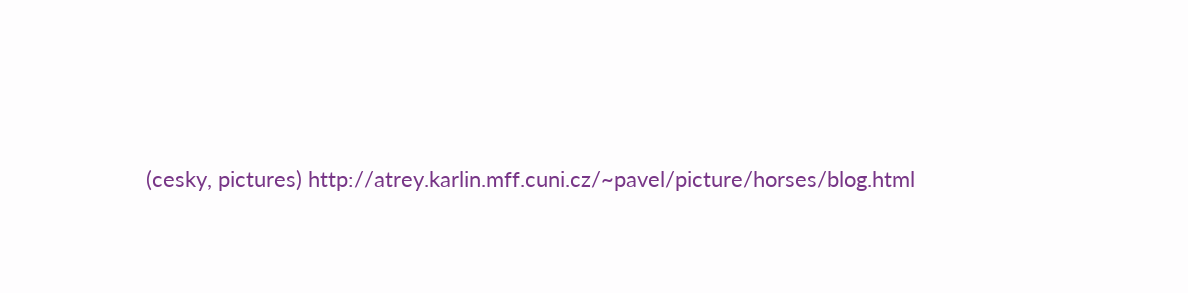(cesky, pictures) http://atrey.karlin.mff.cuni.cz/~pavel/picture/horses/blog.html